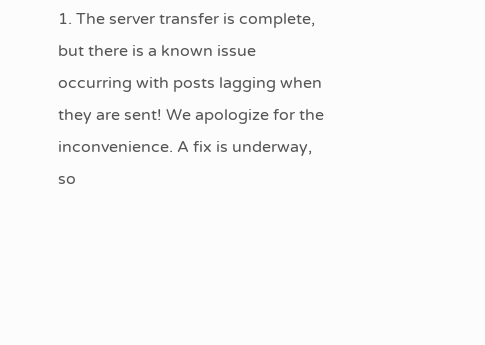1. The server transfer is complete, but there is a known issue occurring with posts lagging when they are sent! We apologize for the inconvenience. A fix is underway, so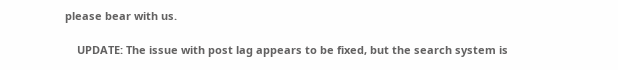please bear with us.

    UPDATE: The issue with post lag appears to be fixed, but the search system is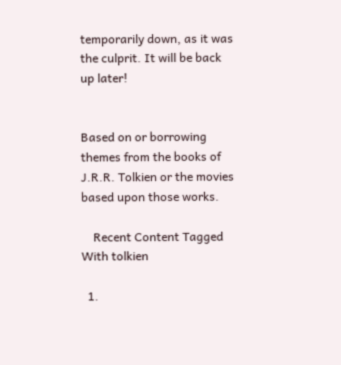temporarily down, as it was the culprit. It will be back up later!


Based on or borrowing themes from the books of J.R.R. Tolkien or the movies based upon those works.

    Recent Content Tagged With tolkien

  1.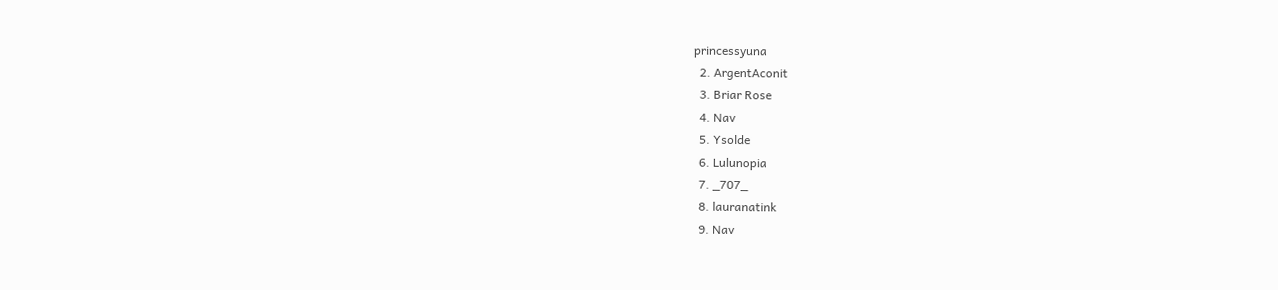princessyuna
  2. ArgentAconit
  3. Briar Rose
  4. Nav
  5. Ysolde
  6. Lulunopia
  7. _707_
  8. lauranatink
  9. Nav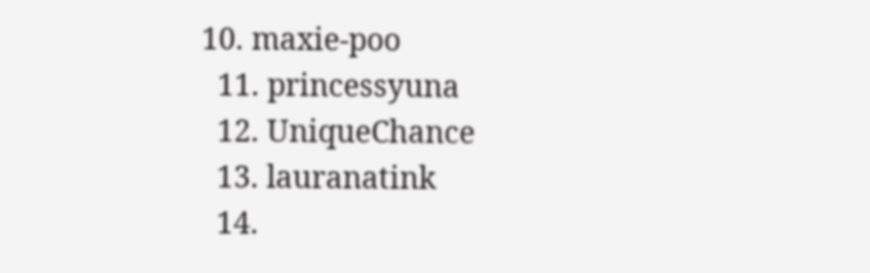10. maxie-poo
  11. princessyuna
  12. UniqueChance
  13. lauranatink
  14.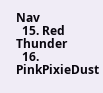Nav
  15. Red Thunder
  16. PinkPixieDust